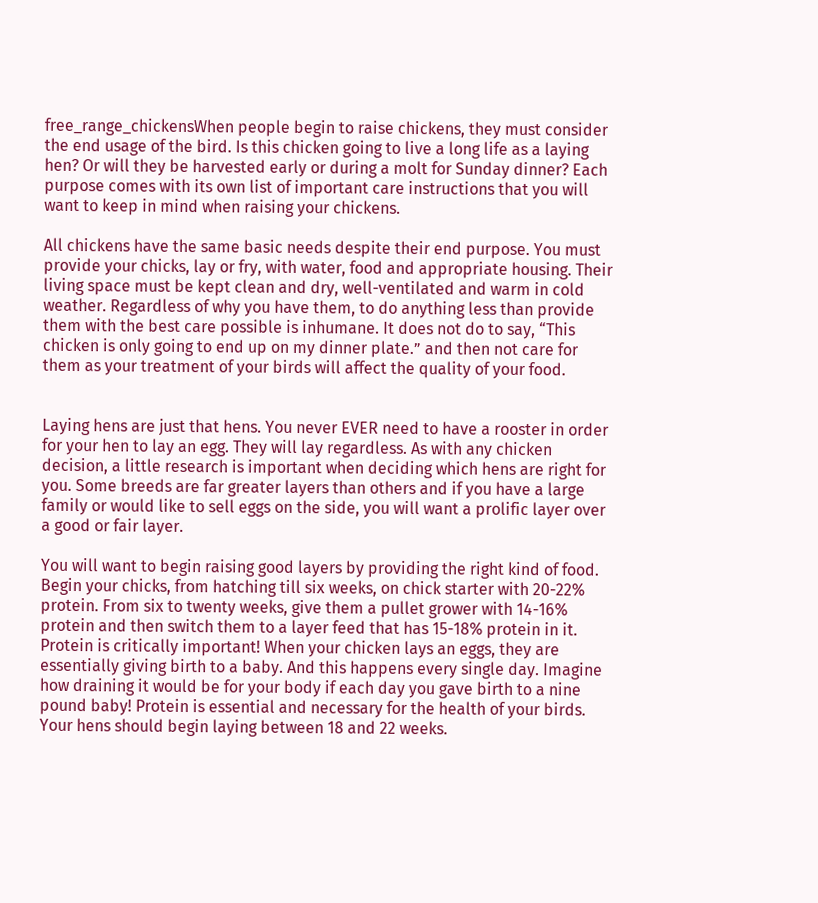free_range_chickensWhen people begin to raise chickens, they must consider the end usage of the bird. Is this chicken going to live a long life as a laying hen? Or will they be harvested early or during a molt for Sunday dinner? Each purpose comes with its own list of important care instructions that you will want to keep in mind when raising your chickens.

All chickens have the same basic needs despite their end purpose. You must provide your chicks, lay or fry, with water, food and appropriate housing. Their living space must be kept clean and dry, well-ventilated and warm in cold weather. Regardless of why you have them, to do anything less than provide them with the best care possible is inhumane. It does not do to say, “This chicken is only going to end up on my dinner plate.” and then not care for them as your treatment of your birds will affect the quality of your food.


Laying hens are just that hens. You never EVER need to have a rooster in order for your hen to lay an egg. They will lay regardless. As with any chicken decision, a little research is important when deciding which hens are right for you. Some breeds are far greater layers than others and if you have a large family or would like to sell eggs on the side, you will want a prolific layer over a good or fair layer.

You will want to begin raising good layers by providing the right kind of food. Begin your chicks, from hatching till six weeks, on chick starter with 20-22% protein. From six to twenty weeks, give them a pullet grower with 14-16% protein and then switch them to a layer feed that has 15-18% protein in it. Protein is critically important! When your chicken lays an eggs, they are essentially giving birth to a baby. And this happens every single day. Imagine how draining it would be for your body if each day you gave birth to a nine pound baby! Protein is essential and necessary for the health of your birds. Your hens should begin laying between 18 and 22 weeks.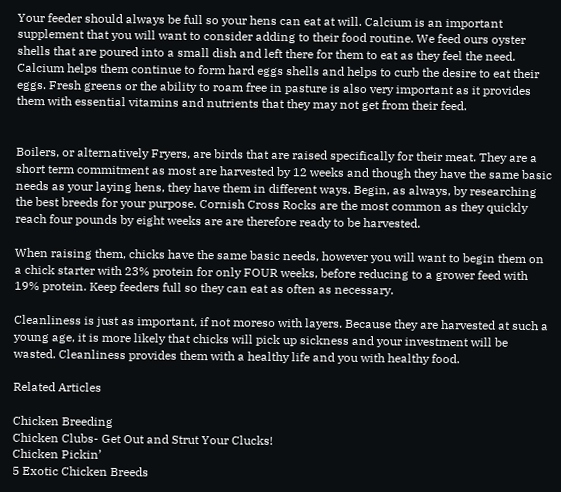Your feeder should always be full so your hens can eat at will. Calcium is an important supplement that you will want to consider adding to their food routine. We feed ours oyster shells that are poured into a small dish and left there for them to eat as they feel the need. Calcium helps them continue to form hard eggs shells and helps to curb the desire to eat their eggs. Fresh greens or the ability to roam free in pasture is also very important as it provides them with essential vitamins and nutrients that they may not get from their feed.


Boilers, or alternatively Fryers, are birds that are raised specifically for their meat. They are a short term commitment as most are harvested by 12 weeks and though they have the same basic needs as your laying hens, they have them in different ways. Begin, as always, by researching the best breeds for your purpose. Cornish Cross Rocks are the most common as they quickly reach four pounds by eight weeks are are therefore ready to be harvested.

When raising them, chicks have the same basic needs, however you will want to begin them on a chick starter with 23% protein for only FOUR weeks, before reducing to a grower feed with 19% protein. Keep feeders full so they can eat as often as necessary.

Cleanliness is just as important, if not moreso with layers. Because they are harvested at such a young age, it is more likely that chicks will pick up sickness and your investment will be wasted. Cleanliness provides them with a healthy life and you with healthy food.

Related Articles

Chicken Breeding
Chicken Clubs- Get Out and Strut Your Clucks!
Chicken Pickin’
5 Exotic Chicken Breeds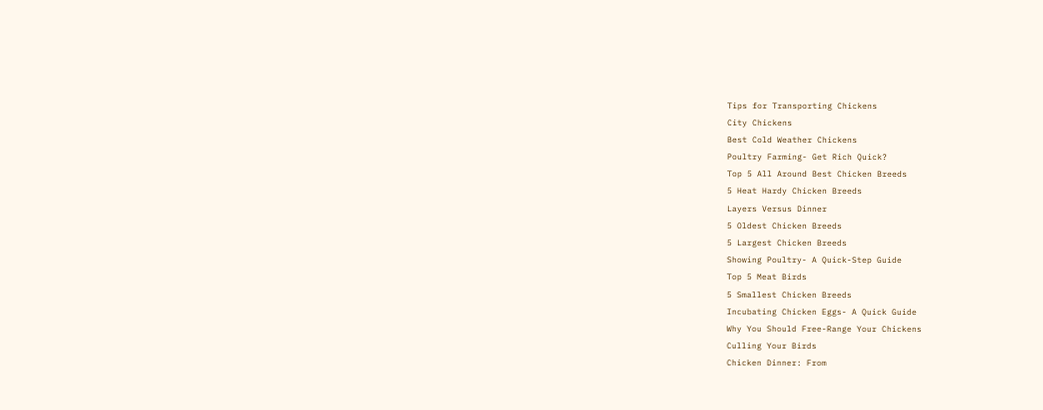Tips for Transporting Chickens
City Chickens
Best Cold Weather Chickens
Poultry Farming- Get Rich Quick?
Top 5 All Around Best Chicken Breeds
5 Heat Hardy Chicken Breeds
Layers Versus Dinner
5 Oldest Chicken Breeds
5 Largest Chicken Breeds
Showing Poultry- A Quick-Step Guide
Top 5 Meat Birds
5 Smallest Chicken Breeds
Incubating Chicken Eggs- A Quick Guide
Why You Should Free-Range Your Chickens
Culling Your Birds
Chicken Dinner: From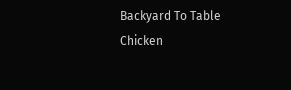Backyard To Table
Chicken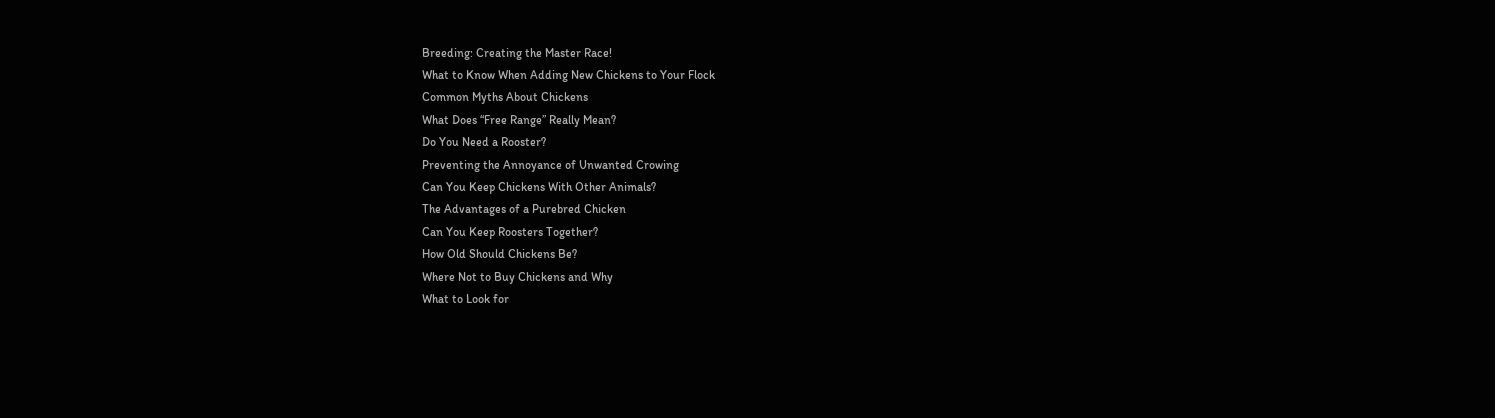Breeding: Creating the Master Race!
What to Know When Adding New Chickens to Your Flock
Common Myths About Chickens
What Does “Free Range” Really Mean?
Do You Need a Rooster?
Preventing the Annoyance of Unwanted Crowing
Can You Keep Chickens With Other Animals?
The Advantages of a Purebred Chicken
Can You Keep Roosters Together?
How Old Should Chickens Be?
Where Not to Buy Chickens and Why
What to Look for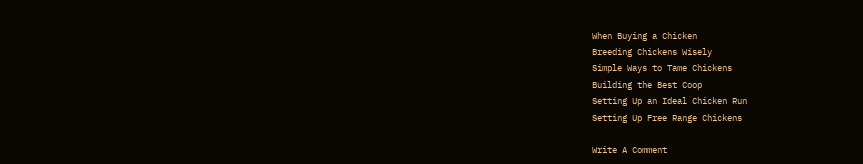When Buying a Chicken
Breeding Chickens Wisely
Simple Ways to Tame Chickens
Building the Best Coop
Setting Up an Ideal Chicken Run
Setting Up Free Range Chickens

Write A Comment